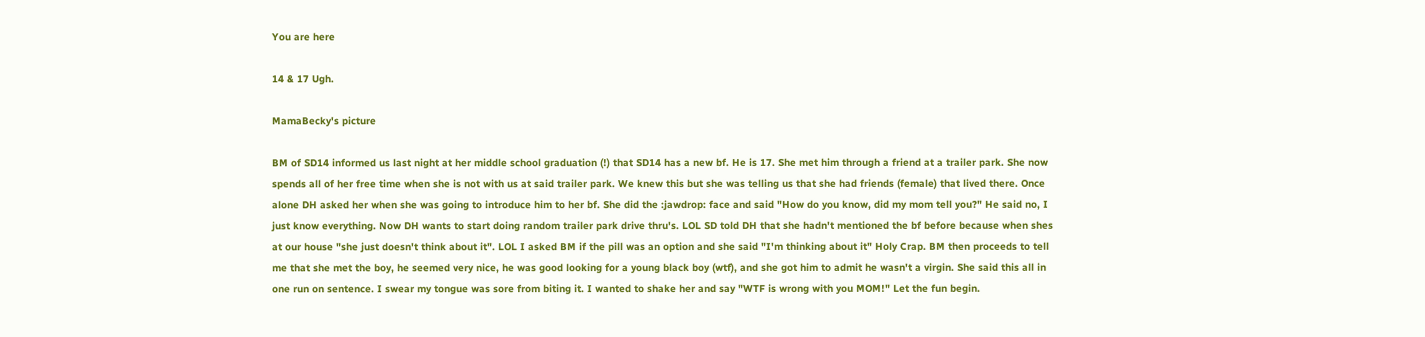You are here

14 & 17 Ugh.

MamaBecky's picture

BM of SD14 informed us last night at her middle school graduation (!) that SD14 has a new bf. He is 17. She met him through a friend at a trailer park. She now spends all of her free time when she is not with us at said trailer park. We knew this but she was telling us that she had friends (female) that lived there. Once alone DH asked her when she was going to introduce him to her bf. She did the :jawdrop: face and said "How do you know, did my mom tell you?" He said no, I just know everything. Now DH wants to start doing random trailer park drive thru's. LOL SD told DH that she hadn't mentioned the bf before because when shes at our house "she just doesn't think about it". LOL I asked BM if the pill was an option and she said "I'm thinking about it" Holy Crap. BM then proceeds to tell me that she met the boy, he seemed very nice, he was good looking for a young black boy (wtf), and she got him to admit he wasn't a virgin. She said this all in one run on sentence. I swear my tongue was sore from biting it. I wanted to shake her and say "WTF is wrong with you MOM!" Let the fun begin.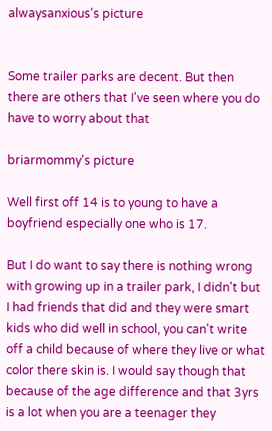alwaysanxious's picture


Some trailer parks are decent. But then there are others that I've seen where you do have to worry about that

briarmommy's picture

Well first off 14 is to young to have a boyfriend especially one who is 17.

But I do want to say there is nothing wrong with growing up in a trailer park, I didn't but I had friends that did and they were smart kids who did well in school, you can't write off a child because of where they live or what color there skin is. I would say though that because of the age difference and that 3yrs is a lot when you are a teenager they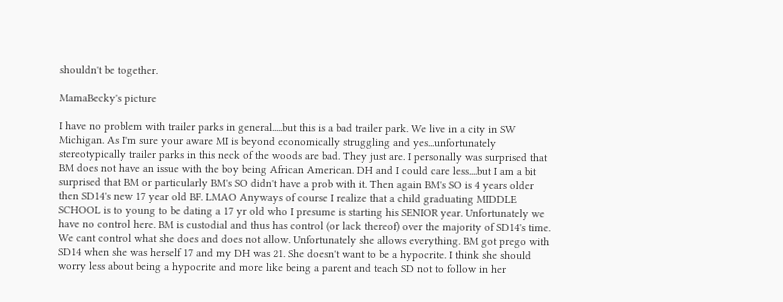shouldn't be together.

MamaBecky's picture

I have no problem with trailer parks in general.....but this is a bad trailer park. We live in a city in SW Michigan. As I'm sure your aware MI is beyond economically struggling and yes...unfortunately stereotypically trailer parks in this neck of the woods are bad. They just are. I personally was surprised that BM does not have an issue with the boy being African American. DH and I could care less....but I am a bit surprised that BM or particularly BM's SO didn't have a prob with it. Then again BM's SO is 4 years older then SD14's new 17 year old BF. LMAO Anyways of course I realize that a child graduating MIDDLE SCHOOL is to young to be dating a 17 yr old who I presume is starting his SENIOR year. Unfortunately we have no control here. BM is custodial and thus has control (or lack thereof) over the majority of SD14's time. We cant control what she does and does not allow. Unfortunately she allows everything. BM got prego with SD14 when she was herself 17 and my DH was 21. She doesn't want to be a hypocrite. I think she should worry less about being a hypocrite and more like being a parent and teach SD not to follow in her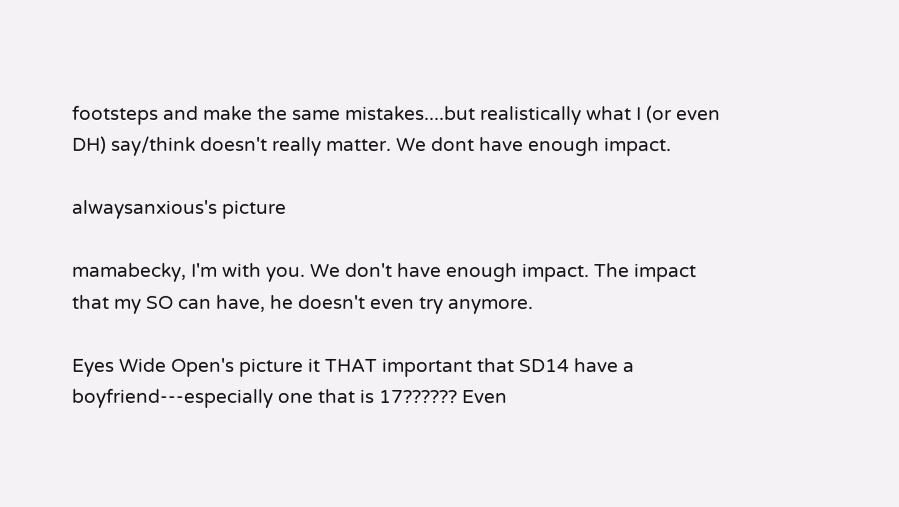footsteps and make the same mistakes....but realistically what I (or even DH) say/think doesn't really matter. We dont have enough impact.

alwaysanxious's picture

mamabecky, I'm with you. We don't have enough impact. The impact that my SO can have, he doesn't even try anymore.

Eyes Wide Open's picture it THAT important that SD14 have a boyfriend---especially one that is 17?????? Even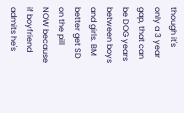though it's only a 3 year gap, that can be DOG years between boys and girls. BM better get SD on the pill NOW because if boyfriend admits he's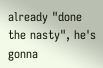already "done the nasty", he's gonna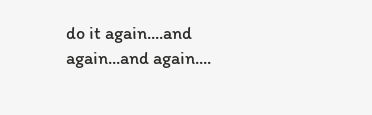do it again....and again...and again....